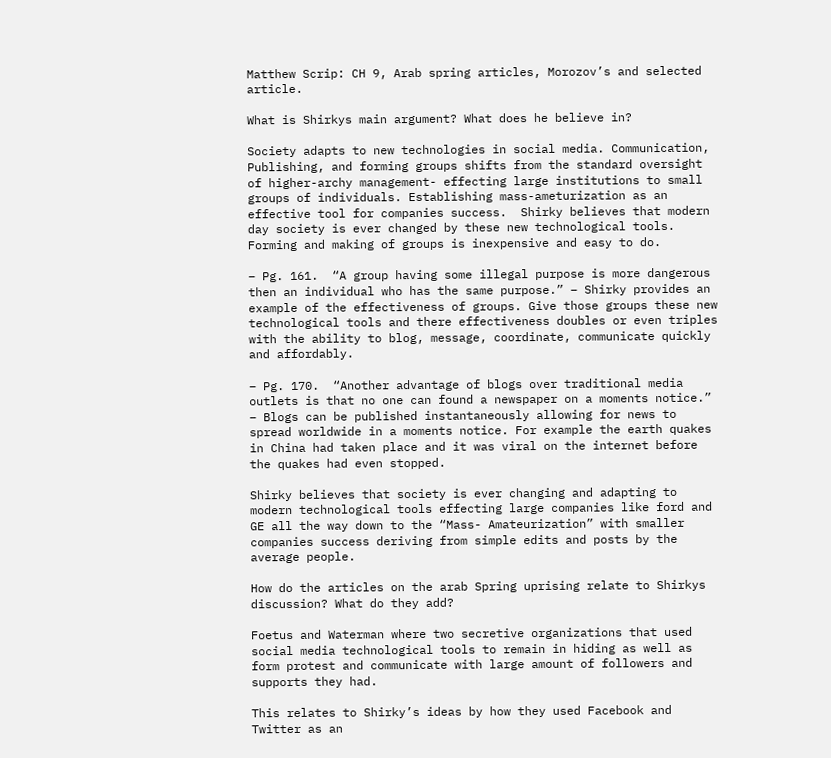Matthew Scrip: CH 9, Arab spring articles, Morozov’s and selected article.

What is Shirkys main argument? What does he believe in?

Society adapts to new technologies in social media. Communication, Publishing, and forming groups shifts from the standard oversight of higher-archy management- effecting large institutions to small groups of individuals. Establishing mass-ameturization as an effective tool for companies success.  Shirky believes that modern day society is ever changed by these new technological tools.  Forming and making of groups is inexpensive and easy to do.

– Pg. 161.  “A group having some illegal purpose is more dangerous then an individual who has the same purpose.” – Shirky provides an example of the effectiveness of groups. Give those groups these new technological tools and there effectiveness doubles or even triples with the ability to blog, message, coordinate, communicate quickly and affordably.

– Pg. 170.  “Another advantage of blogs over traditional media outlets is that no one can found a newspaper on a moments notice.” – Blogs can be published instantaneously allowing for news to spread worldwide in a moments notice. For example the earth quakes in China had taken place and it was viral on the internet before the quakes had even stopped.

Shirky believes that society is ever changing and adapting to modern technological tools effecting large companies like ford and GE all the way down to the “Mass- Amateurization” with smaller companies success deriving from simple edits and posts by the average people.

How do the articles on the arab Spring uprising relate to Shirkys discussion? What do they add?

Foetus and Waterman where two secretive organizations that used social media technological tools to remain in hiding as well as form protest and communicate with large amount of followers and supports they had.

This relates to Shirky’s ideas by how they used Facebook and Twitter as an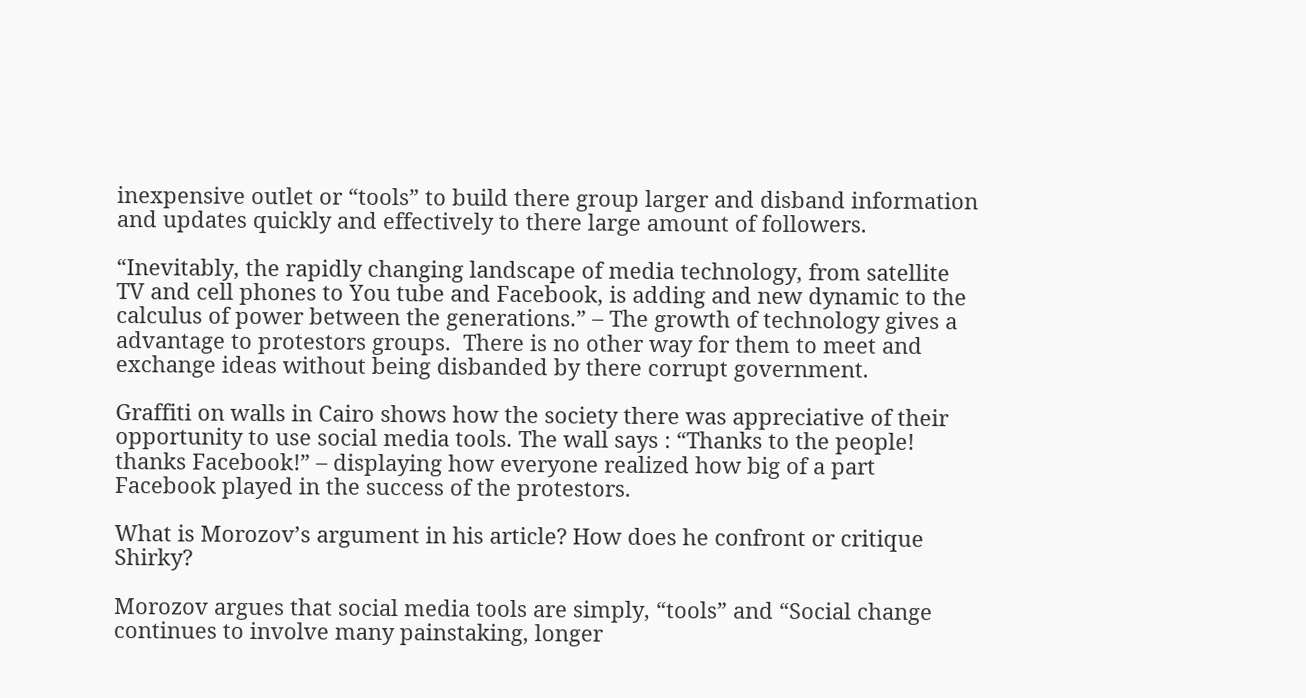inexpensive outlet or “tools” to build there group larger and disband information and updates quickly and effectively to there large amount of followers.

“Inevitably, the rapidly changing landscape of media technology, from satellite TV and cell phones to You tube and Facebook, is adding and new dynamic to the calculus of power between the generations.” – The growth of technology gives a advantage to protestors groups.  There is no other way for them to meet and exchange ideas without being disbanded by there corrupt government.

Graffiti on walls in Cairo shows how the society there was appreciative of their opportunity to use social media tools. The wall says : “Thanks to the people!  thanks Facebook!” – displaying how everyone realized how big of a part Facebook played in the success of the protestors.

What is Morozov’s argument in his article? How does he confront or critique Shirky?

Morozov argues that social media tools are simply, “tools” and “Social change continues to involve many painstaking, longer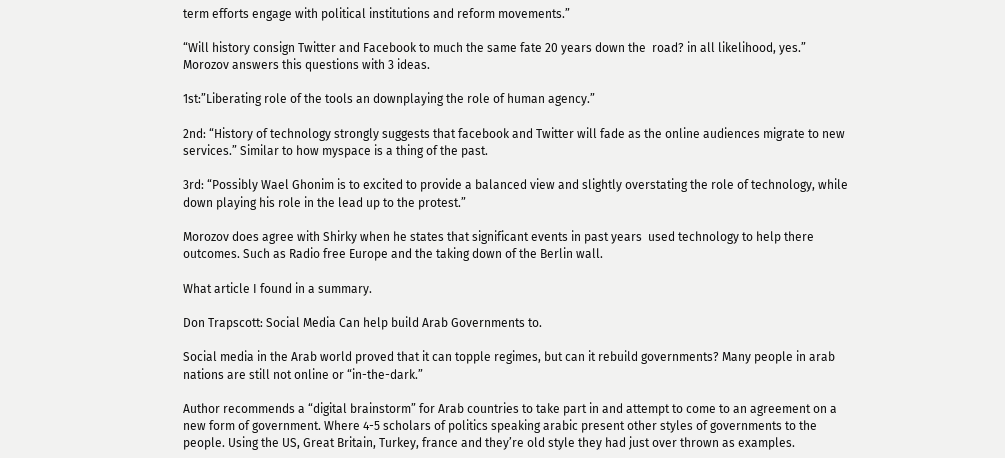term efforts engage with political institutions and reform movements.”

“Will history consign Twitter and Facebook to much the same fate 20 years down the  road? in all likelihood, yes.” Morozov answers this questions with 3 ideas.

1st:”Liberating role of the tools an downplaying the role of human agency.”

2nd: “History of technology strongly suggests that facebook and Twitter will fade as the online audiences migrate to new services.” Similar to how myspace is a thing of the past.

3rd: “Possibly Wael Ghonim is to excited to provide a balanced view and slightly overstating the role of technology, while down playing his role in the lead up to the protest.”

Morozov does agree with Shirky when he states that significant events in past years  used technology to help there outcomes. Such as Radio free Europe and the taking down of the Berlin wall.

What article I found in a summary.

Don Trapscott: Social Media Can help build Arab Governments to.

Social media in the Arab world proved that it can topple regimes, but can it rebuild governments? Many people in arab nations are still not online or “in-the-dark.”

Author recommends a “digital brainstorm” for Arab countries to take part in and attempt to come to an agreement on a new form of government. Where 4-5 scholars of politics speaking arabic present other styles of governments to the people. Using the US, Great Britain, Turkey, france and they’re old style they had just over thrown as examples.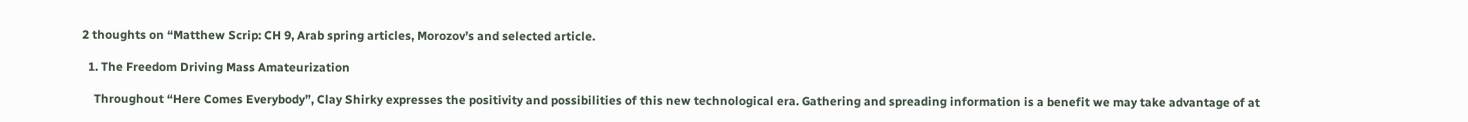2 thoughts on “Matthew Scrip: CH 9, Arab spring articles, Morozov’s and selected article.

  1. The Freedom Driving Mass Amateurization

    Throughout “Here Comes Everybody”, Clay Shirky expresses the positivity and possibilities of this new technological era. Gathering and spreading information is a benefit we may take advantage of at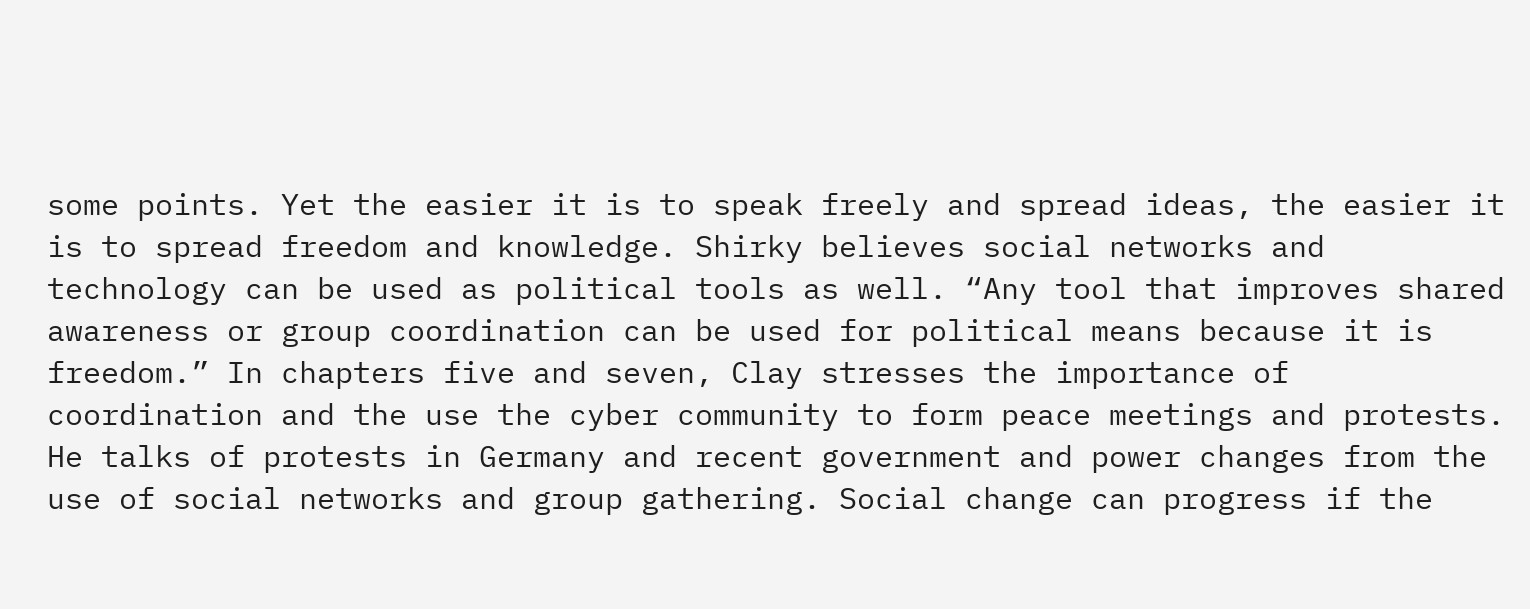some points. Yet the easier it is to speak freely and spread ideas, the easier it is to spread freedom and knowledge. Shirky believes social networks and technology can be used as political tools as well. “Any tool that improves shared awareness or group coordination can be used for political means because it is freedom.” In chapters five and seven, Clay stresses the importance of coordination and the use the cyber community to form peace meetings and protests. He talks of protests in Germany and recent government and power changes from the use of social networks and group gathering. Social change can progress if the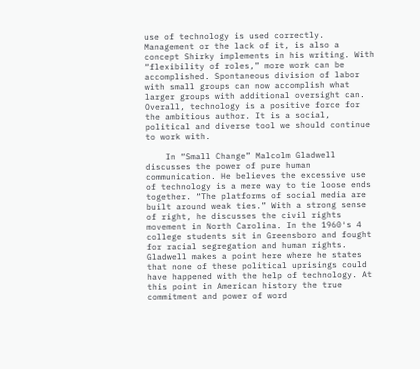use of technology is used correctly. Management or the lack of it, is also a concept Shirky implements in his writing. With “flexibility of roles,” more work can be accomplished. Spontaneous division of labor with small groups can now accomplish what larger groups with additional oversight can. Overall, technology is a positive force for the ambitious author. It is a social, political and diverse tool we should continue to work with.

    In “Small Change” Malcolm Gladwell discusses the power of pure human communication. He believes the excessive use of technology is a mere way to tie loose ends together. “The platforms of social media are built around weak ties.” With a strong sense of right, he discusses the civil rights movement in North Carolina. In the 1960′s 4 college students sit in Greensboro and fought for racial segregation and human rights. Gladwell makes a point here where he states that none of these political uprisings could have happened with the help of technology. At this point in American history the true commitment and power of word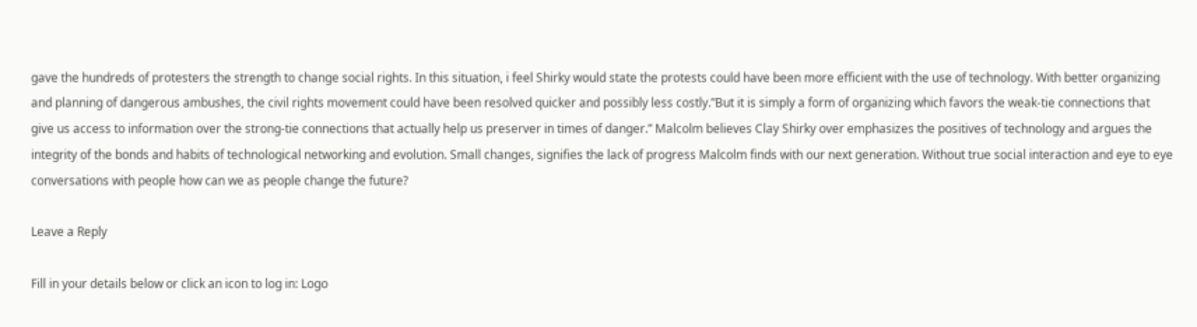gave the hundreds of protesters the strength to change social rights. In this situation, i feel Shirky would state the protests could have been more efficient with the use of technology. With better organizing and planning of dangerous ambushes, the civil rights movement could have been resolved quicker and possibly less costly.”But it is simply a form of organizing which favors the weak-tie connections that give us access to information over the strong-tie connections that actually help us preserver in times of danger.” Malcolm believes Clay Shirky over emphasizes the positives of technology and argues the integrity of the bonds and habits of technological networking and evolution. Small changes, signifies the lack of progress Malcolm finds with our next generation. Without true social interaction and eye to eye conversations with people how can we as people change the future?

Leave a Reply

Fill in your details below or click an icon to log in: Logo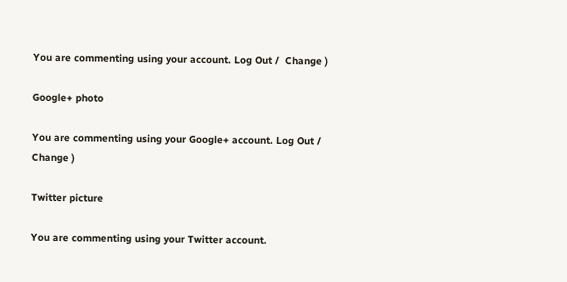You are commenting using your account. Log Out /  Change )

Google+ photo

You are commenting using your Google+ account. Log Out /  Change )

Twitter picture

You are commenting using your Twitter account.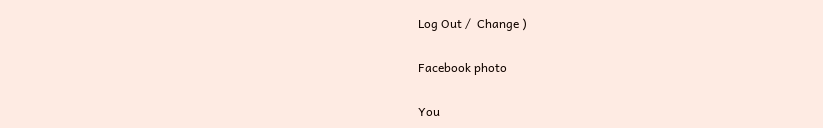Log Out /  Change )

Facebook photo

You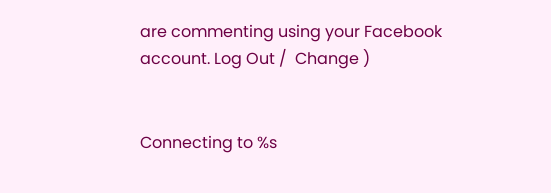are commenting using your Facebook account. Log Out /  Change )


Connecting to %s